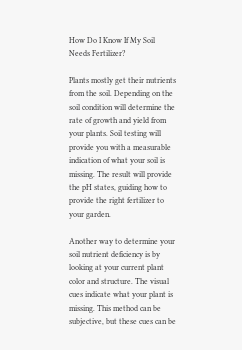How Do I Know If My Soil Needs Fertilizer?

Plants mostly get their nutrients from the soil. Depending on the soil condition will determine the rate of growth and yield from your plants. Soil testing will provide you with a measurable indication of what your soil is missing. The result will provide the pH states, guiding how to provide the right fertilizer to your garden.

Another way to determine your soil nutrient deficiency is by looking at your current plant color and structure. The visual cues indicate what your plant is missing. This method can be subjective, but these cues can be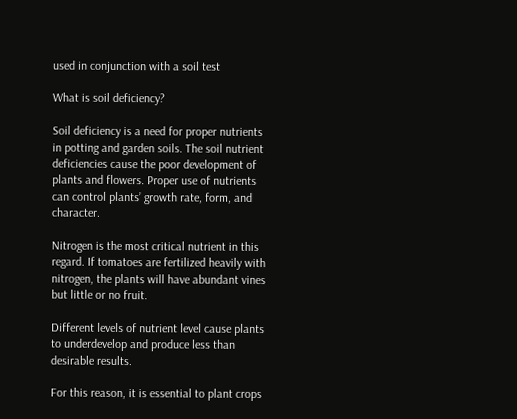used in conjunction with a soil test

What is soil deficiency?

Soil deficiency is a need for proper nutrients in potting and garden soils. The soil nutrient deficiencies cause the poor development of plants and flowers. Proper use of nutrients can control plants’ growth rate, form, and character.

Nitrogen is the most critical nutrient in this regard. If tomatoes are fertilized heavily with nitrogen, the plants will have abundant vines but little or no fruit.

Different levels of nutrient level cause plants to underdevelop and produce less than desirable results.

For this reason, it is essential to plant crops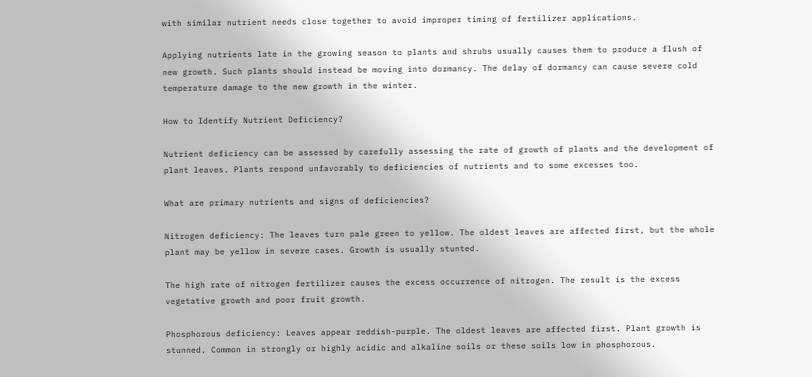with similar nutrient needs close together to avoid improper timing of fertilizer applications.

Applying nutrients late in the growing season to plants and shrubs usually causes them to produce a flush of new growth. Such plants should instead be moving into dormancy. The delay of dormancy can cause severe cold temperature damage to the new growth in the winter.

How to Identify Nutrient Deficiency?

Nutrient deficiency can be assessed by carefully assessing the rate of growth of plants and the development of plant leaves. Plants respond unfavorably to deficiencies of nutrients and to some excesses too.

What are primary nutrients and signs of deficiencies?

Nitrogen deficiency: The leaves turn pale green to yellow. The oldest leaves are affected first, but the whole plant may be yellow in severe cases. Growth is usually stunted.

The high rate of nitrogen fertilizer causes the excess occurrence of nitrogen. The result is the excess vegetative growth and poor fruit growth.

Phosphorous deficiency: Leaves appear reddish-purple. The oldest leaves are affected first. Plant growth is stunned. Common in strongly or highly acidic and alkaline soils or these soils low in phosphorous.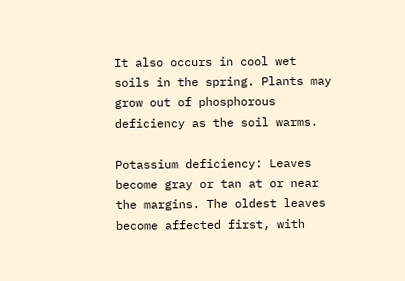It also occurs in cool wet soils in the spring. Plants may grow out of phosphorous deficiency as the soil warms.

Potassium deficiency: Leaves become gray or tan at or near the margins. The oldest leaves become affected first, with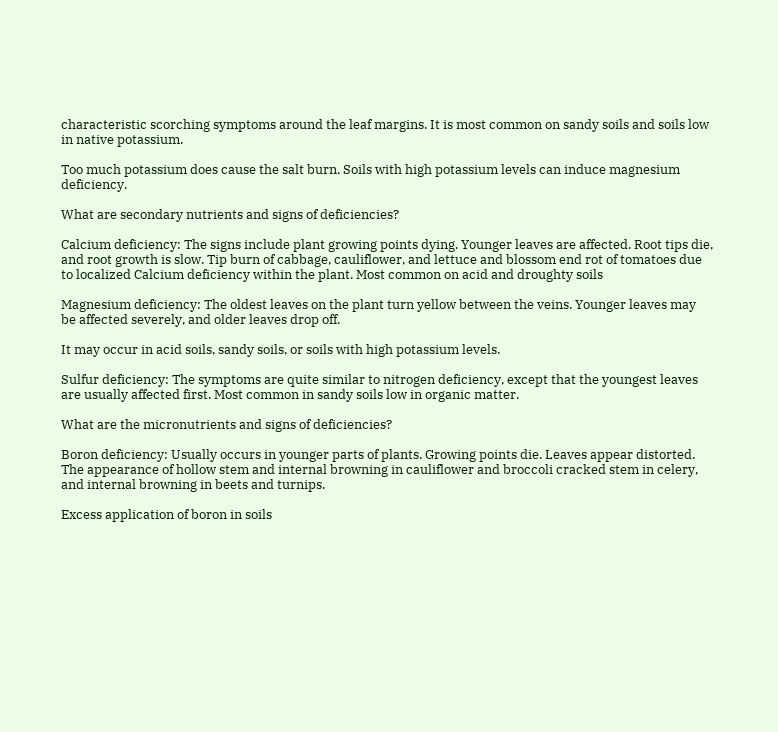characteristic scorching symptoms around the leaf margins. It is most common on sandy soils and soils low in native potassium.

Too much potassium does cause the salt burn. Soils with high potassium levels can induce magnesium deficiency.

What are secondary nutrients and signs of deficiencies?

Calcium deficiency: The signs include plant growing points dying. Younger leaves are affected. Root tips die, and root growth is slow. Tip burn of cabbage, cauliflower, and lettuce and blossom end rot of tomatoes due to localized Calcium deficiency within the plant. Most common on acid and droughty soils

Magnesium deficiency: The oldest leaves on the plant turn yellow between the veins. Younger leaves may be affected severely, and older leaves drop off.

It may occur in acid soils, sandy soils, or soils with high potassium levels.

Sulfur deficiency: The symptoms are quite similar to nitrogen deficiency, except that the youngest leaves are usually affected first. Most common in sandy soils low in organic matter.

What are the micronutrients and signs of deficiencies?

Boron deficiency: Usually occurs in younger parts of plants. Growing points die. Leaves appear distorted. The appearance of hollow stem and internal browning in cauliflower and broccoli cracked stem in celery, and internal browning in beets and turnips.

Excess application of boron in soils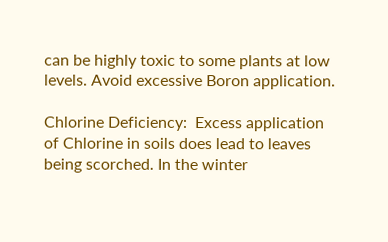can be highly toxic to some plants at low levels. Avoid excessive Boron application.

Chlorine Deficiency:  Excess application of Chlorine in soils does lead to leaves being scorched. In the winter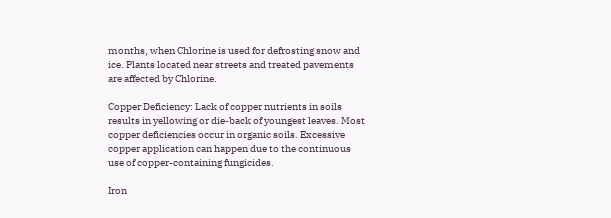months, when Chlorine is used for defrosting snow and ice. Plants located near streets and treated pavements are affected by Chlorine.

Copper Deficiency: Lack of copper nutrients in soils results in yellowing or die-back of youngest leaves. Most copper deficiencies occur in organic soils. Excessive copper application can happen due to the continuous use of copper-containing fungicides.

Iron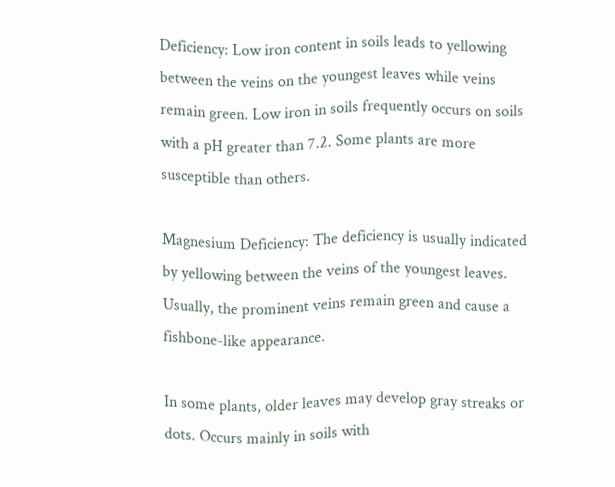Deficiency: Low iron content in soils leads to yellowing between the veins on the youngest leaves while veins remain green. Low iron in soils frequently occurs on soils with a pH greater than 7.2. Some plants are more susceptible than others.

Magnesium Deficiency: The deficiency is usually indicated by yellowing between the veins of the youngest leaves. Usually, the prominent veins remain green and cause a fishbone-like appearance.

In some plants, older leaves may develop gray streaks or dots. Occurs mainly in soils with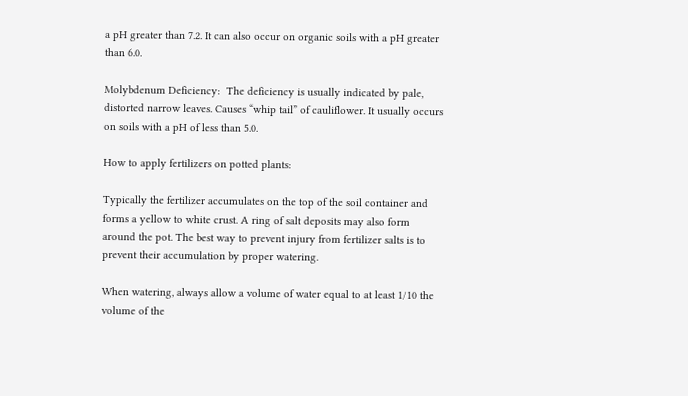a pH greater than 7.2. It can also occur on organic soils with a pH greater than 6.0.

Molybdenum Deficiency:  The deficiency is usually indicated by pale, distorted narrow leaves. Causes “whip tail” of cauliflower. It usually occurs on soils with a pH of less than 5.0.

How to apply fertilizers on potted plants:

Typically the fertilizer accumulates on the top of the soil container and forms a yellow to white crust. A ring of salt deposits may also form around the pot. The best way to prevent injury from fertilizer salts is to prevent their accumulation by proper watering.

When watering, always allow a volume of water equal to at least 1/10 the volume of the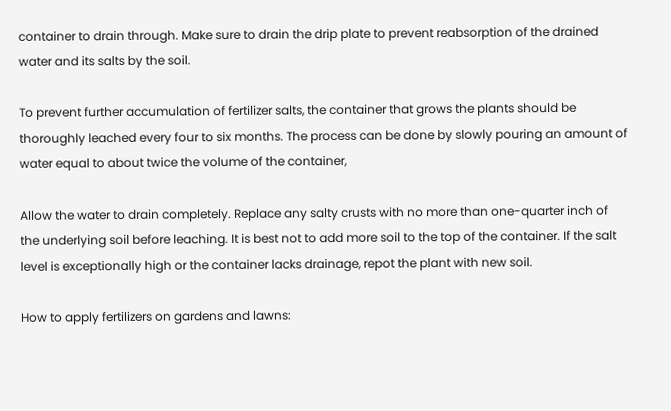container to drain through. Make sure to drain the drip plate to prevent reabsorption of the drained water and its salts by the soil.

To prevent further accumulation of fertilizer salts, the container that grows the plants should be thoroughly leached every four to six months. The process can be done by slowly pouring an amount of water equal to about twice the volume of the container,

Allow the water to drain completely. Replace any salty crusts with no more than one-quarter inch of the underlying soil before leaching. It is best not to add more soil to the top of the container. If the salt level is exceptionally high or the container lacks drainage, repot the plant with new soil.

How to apply fertilizers on gardens and lawns: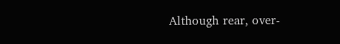Although rear, over-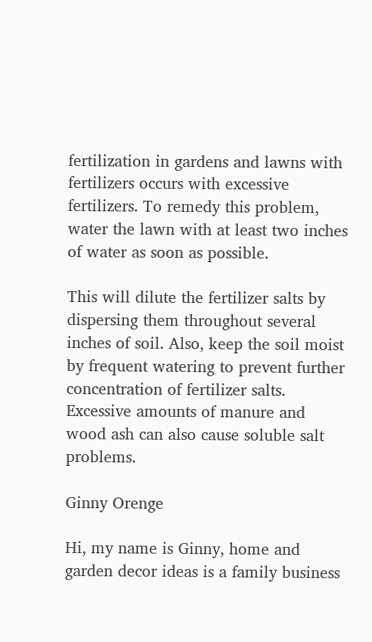fertilization in gardens and lawns with fertilizers occurs with excessive fertilizers. To remedy this problem, water the lawn with at least two inches of water as soon as possible.

This will dilute the fertilizer salts by dispersing them throughout several inches of soil. Also, keep the soil moist by frequent watering to prevent further concentration of fertilizer salts. Excessive amounts of manure and wood ash can also cause soluble salt problems.

Ginny Orenge

Hi, my name is Ginny, home and garden decor ideas is a family business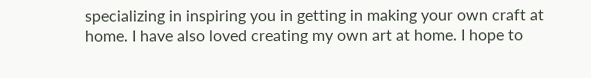specializing in inspiring you in getting in making your own craft at home. I have also loved creating my own art at home. I hope to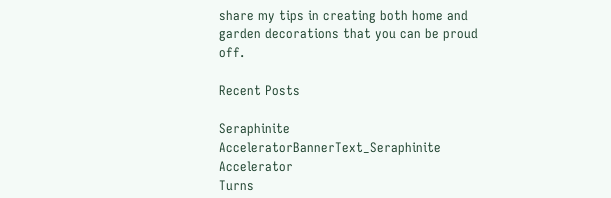share my tips in creating both home and garden decorations that you can be proud off.

Recent Posts

Seraphinite AcceleratorBannerText_Seraphinite Accelerator
Turns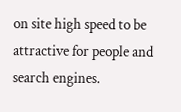on site high speed to be attractive for people and search engines.